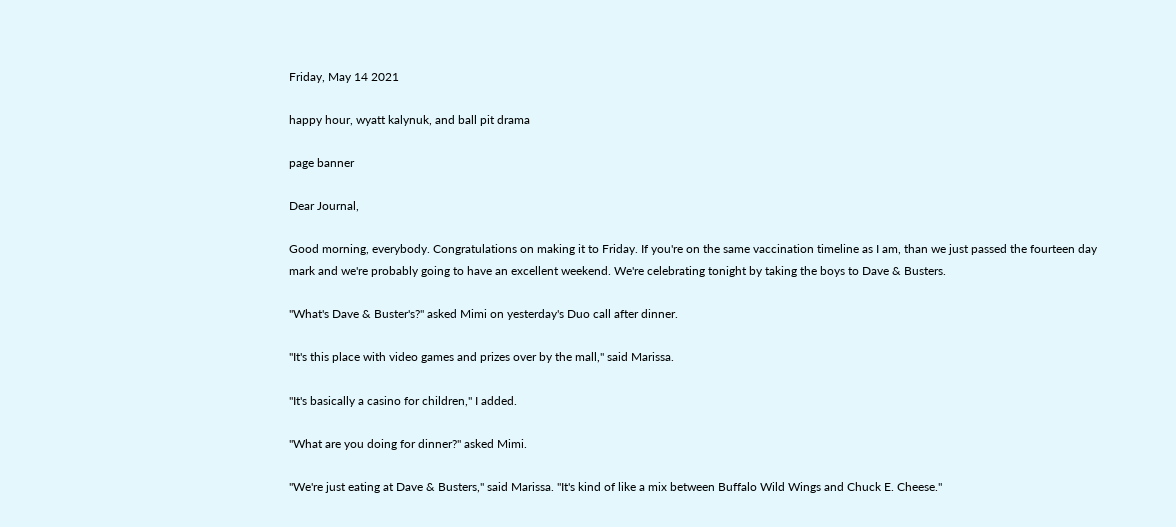Friday, May 14 2021

happy hour, wyatt kalynuk, and ball pit drama

page banner

Dear Journal,

Good morning, everybody. Congratulations on making it to Friday. If you're on the same vaccination timeline as I am, than we just passed the fourteen day mark and we're probably going to have an excellent weekend. We're celebrating tonight by taking the boys to Dave & Busters.

"What's Dave & Buster's?" asked Mimi on yesterday's Duo call after dinner.

"It's this place with video games and prizes over by the mall," said Marissa.

"It's basically a casino for children," I added.

"What are you doing for dinner?" asked Mimi.

"We're just eating at Dave & Busters," said Marissa. "It's kind of like a mix between Buffalo Wild Wings and Chuck E. Cheese."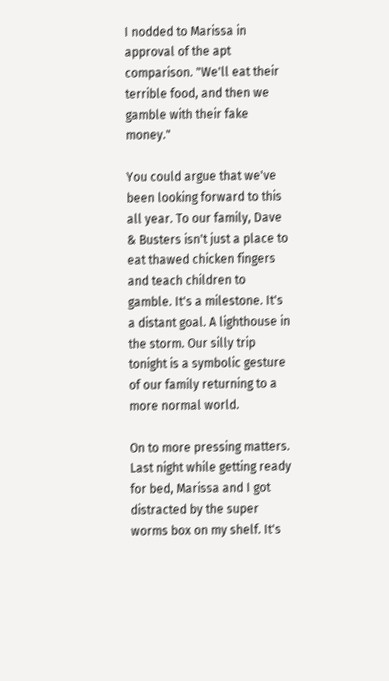I nodded to Marissa in approval of the apt comparison. "We'll eat their terrible food, and then we gamble with their fake money."

You could argue that we've been looking forward to this all year. To our family, Dave & Busters isn't just a place to eat thawed chicken fingers and teach children to gamble. It's a milestone. It's a distant goal. A lighthouse in the storm. Our silly trip tonight is a symbolic gesture of our family returning to a more normal world.

On to more pressing matters. Last night while getting ready for bed, Marissa and I got distracted by the super worms box on my shelf. It's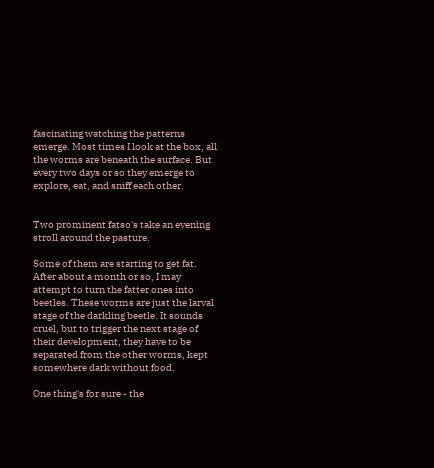fascinating watching the patterns emerge. Most times I look at the box, all the worms are beneath the surface. But every two days or so they emerge to explore, eat, and sniff each other.


Two prominent fatso's take an evening stroll around the pasture.

Some of them are starting to get fat. After about a month or so, I may attempt to turn the fatter ones into beetles. These worms are just the larval stage of the darkling beetle. It sounds cruel, but to trigger the next stage of their development, they have to be separated from the other worms, kept somewhere dark without food.

One thing's for sure - the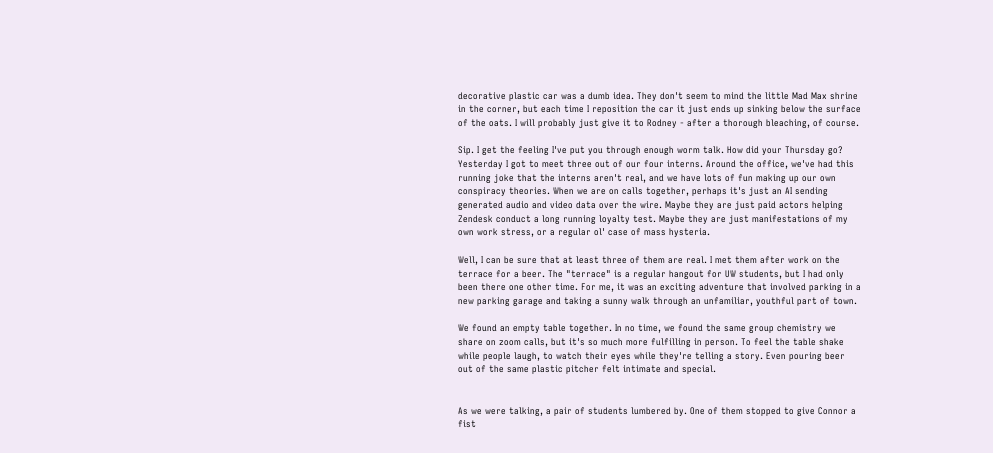decorative plastic car was a dumb idea. They don't seem to mind the little Mad Max shrine in the corner, but each time I reposition the car it just ends up sinking below the surface of the oats. I will probably just give it to Rodney - after a thorough bleaching, of course.

Sip. I get the feeling I've put you through enough worm talk. How did your Thursday go? Yesterday I got to meet three out of our four interns. Around the office, we've had this running joke that the interns aren't real, and we have lots of fun making up our own conspiracy theories. When we are on calls together, perhaps it's just an AI sending generated audio and video data over the wire. Maybe they are just paid actors helping Zendesk conduct a long running loyalty test. Maybe they are just manifestations of my own work stress, or a regular ol' case of mass hysteria.

Well, I can be sure that at least three of them are real. I met them after work on the terrace for a beer. The "terrace" is a regular hangout for UW students, but I had only been there one other time. For me, it was an exciting adventure that involved parking in a new parking garage and taking a sunny walk through an unfamiliar, youthful part of town.

We found an empty table together. In no time, we found the same group chemistry we share on zoom calls, but it's so much more fulfilling in person. To feel the table shake while people laugh, to watch their eyes while they're telling a story. Even pouring beer out of the same plastic pitcher felt intimate and special.


As we were talking, a pair of students lumbered by. One of them stopped to give Connor a fist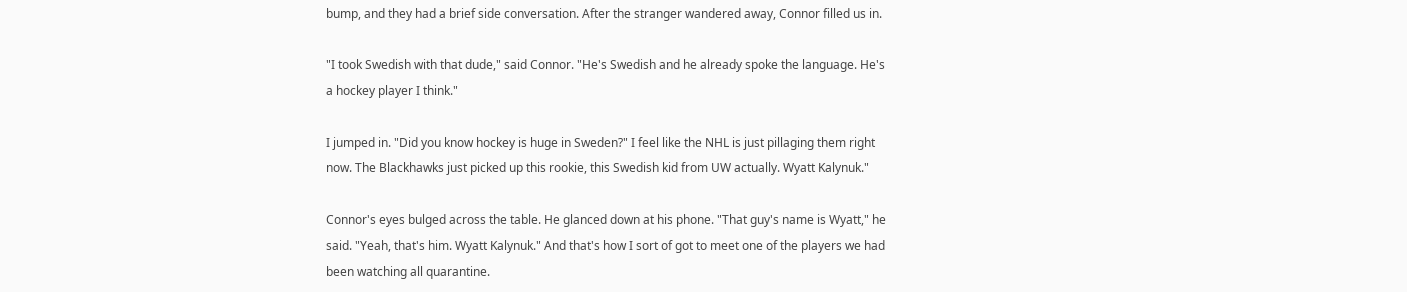bump, and they had a brief side conversation. After the stranger wandered away, Connor filled us in.

"I took Swedish with that dude," said Connor. "He's Swedish and he already spoke the language. He's a hockey player I think."

I jumped in. "Did you know hockey is huge in Sweden?" I feel like the NHL is just pillaging them right now. The Blackhawks just picked up this rookie, this Swedish kid from UW actually. Wyatt Kalynuk."

Connor's eyes bulged across the table. He glanced down at his phone. "That guy's name is Wyatt," he said. "Yeah, that's him. Wyatt Kalynuk." And that's how I sort of got to meet one of the players we had been watching all quarantine.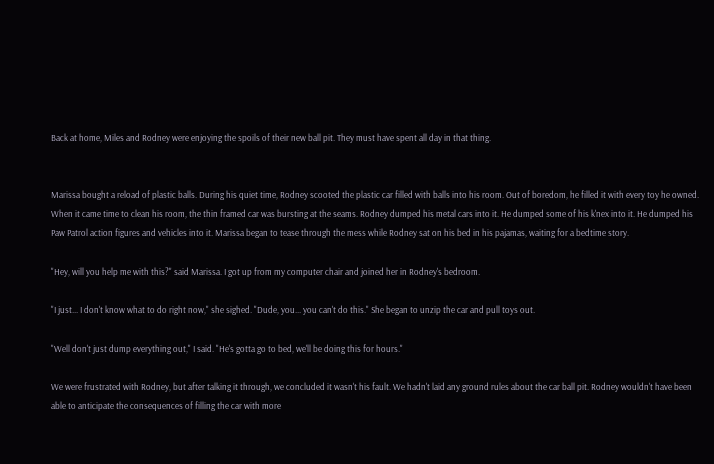Back at home, Miles and Rodney were enjoying the spoils of their new ball pit. They must have spent all day in that thing.


Marissa bought a reload of plastic balls. During his quiet time, Rodney scooted the plastic car filled with balls into his room. Out of boredom, he filled it with every toy he owned. When it came time to clean his room, the thin framed car was bursting at the seams. Rodney dumped his metal cars into it. He dumped some of his k'nex into it. He dumped his Paw Patrol action figures and vehicles into it. Marissa began to tease through the mess while Rodney sat on his bed in his pajamas, waiting for a bedtime story.

"Hey, will you help me with this?" said Marissa. I got up from my computer chair and joined her in Rodney's bedroom.

"I just... I don't know what to do right now," she sighed. "Dude, you... you can't do this." She began to unzip the car and pull toys out.

"Well don't just dump everything out," I said. "He's gotta go to bed, we'll be doing this for hours."

We were frustrated with Rodney, but after talking it through, we concluded it wasn't his fault. We hadn't laid any ground rules about the car ball pit. Rodney wouldn't have been able to anticipate the consequences of filling the car with more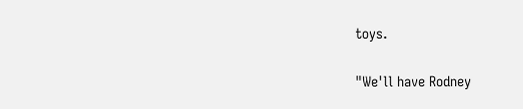toys.

"We'll have Rodney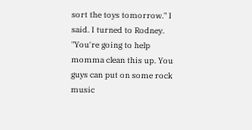sort the toys tomorrow." I said. I turned to Rodney. "You're going to help momma clean this up. You guys can put on some rock music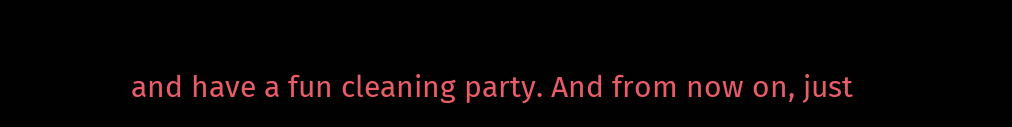and have a fun cleaning party. And from now on, just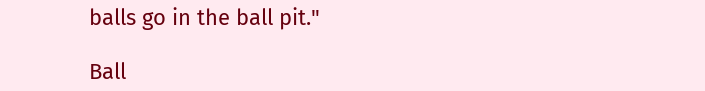balls go in the ball pit."

Ball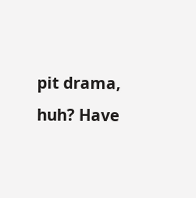pit drama, huh? Have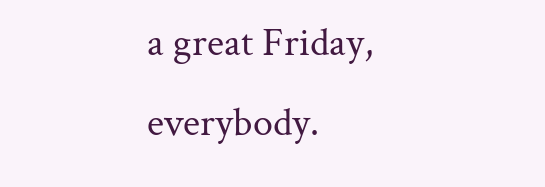a great Friday, everybody.